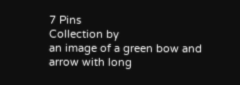7 Pins
Collection by
an image of a green bow and arrow with long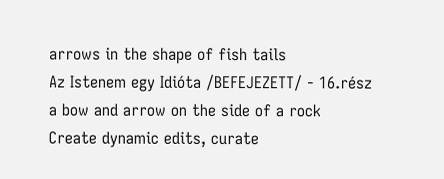arrows in the shape of fish tails
Az Istenem egy Idióta /BEFEJEZETT/ - 16.rész
a bow and arrow on the side of a rock
Create dynamic edits, curate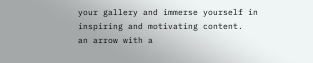your gallery and immerse yourself in inspiring and motivating content.
an arrow with a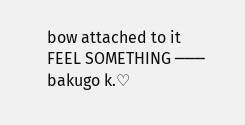bow attached to it
FEEL SOMETHING ─── bakugo k.♡